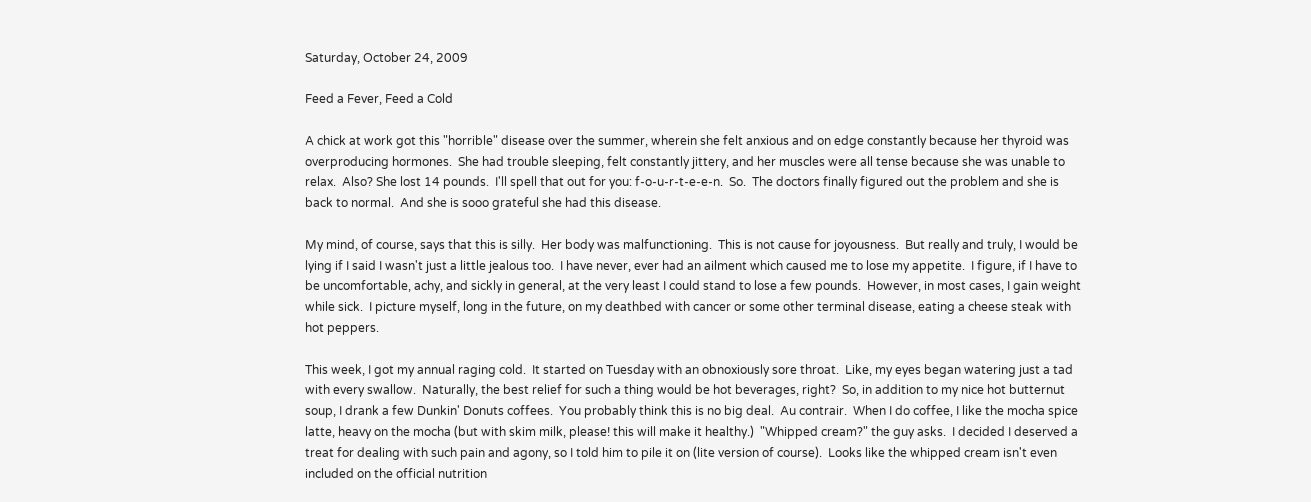Saturday, October 24, 2009

Feed a Fever, Feed a Cold

A chick at work got this "horrible" disease over the summer, wherein she felt anxious and on edge constantly because her thyroid was overproducing hormones.  She had trouble sleeping, felt constantly jittery, and her muscles were all tense because she was unable to relax.  Also? She lost 14 pounds.  I'll spell that out for you: f-o-u-r-t-e-e-n.  So.  The doctors finally figured out the problem and she is back to normal.  And she is sooo grateful she had this disease.

My mind, of course, says that this is silly.  Her body was malfunctioning.  This is not cause for joyousness.  But really and truly, I would be lying if I said I wasn't just a little jealous too.  I have never, ever had an ailment which caused me to lose my appetite.  I figure, if I have to be uncomfortable, achy, and sickly in general, at the very least I could stand to lose a few pounds.  However, in most cases, I gain weight while sick.  I picture myself, long in the future, on my deathbed with cancer or some other terminal disease, eating a cheese steak with hot peppers.

This week, I got my annual raging cold.  It started on Tuesday with an obnoxiously sore throat.  Like, my eyes began watering just a tad with every swallow.  Naturally, the best relief for such a thing would be hot beverages, right?  So, in addition to my nice hot butternut soup, I drank a few Dunkin' Donuts coffees.  You probably think this is no big deal.  Au contrair.  When I do coffee, I like the mocha spice latte, heavy on the mocha (but with skim milk, please! this will make it healthy.)  "Whipped cream?" the guy asks.  I decided I deserved a treat for dealing with such pain and agony, so I told him to pile it on (lite version of course).  Looks like the whipped cream isn't even included on the official nutrition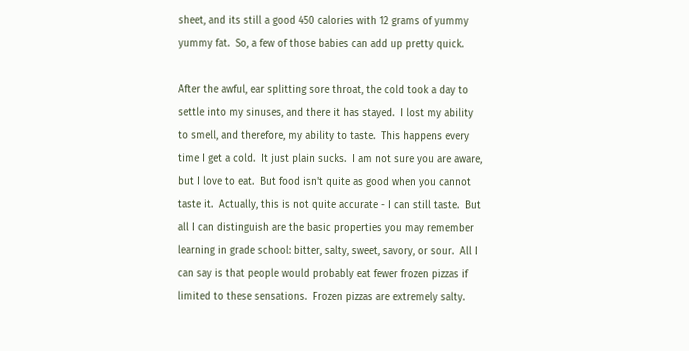sheet, and its still a good 450 calories with 12 grams of yummy yummy fat.  So, a few of those babies can add up pretty quick.

After the awful, ear splitting sore throat, the cold took a day to settle into my sinuses, and there it has stayed.  I lost my ability to smell, and therefore, my ability to taste.  This happens every time I get a cold.  It just plain sucks.  I am not sure you are aware, but I love to eat.  But food isn't quite as good when you cannot taste it.  Actually, this is not quite accurate - I can still taste.  But all I can distinguish are the basic properties you may remember learning in grade school: bitter, salty, sweet, savory, or sour.  All I can say is that people would probably eat fewer frozen pizzas if limited to these sensations.  Frozen pizzas are extremely salty.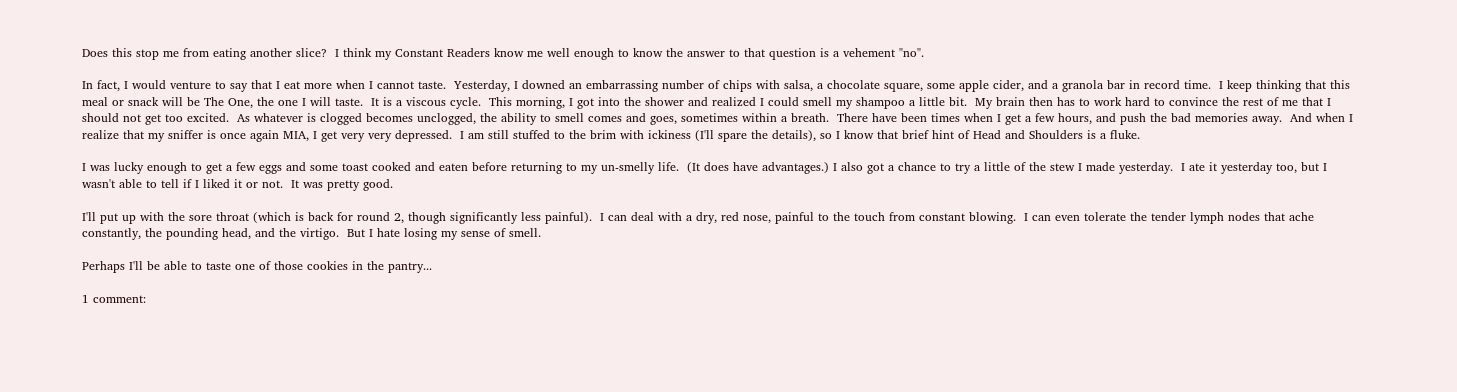Does this stop me from eating another slice?  I think my Constant Readers know me well enough to know the answer to that question is a vehement "no".

In fact, I would venture to say that I eat more when I cannot taste.  Yesterday, I downed an embarrassing number of chips with salsa, a chocolate square, some apple cider, and a granola bar in record time.  I keep thinking that this meal or snack will be The One, the one I will taste.  It is a viscous cycle.  This morning, I got into the shower and realized I could smell my shampoo a little bit.  My brain then has to work hard to convince the rest of me that I should not get too excited.  As whatever is clogged becomes unclogged, the ability to smell comes and goes, sometimes within a breath.  There have been times when I get a few hours, and push the bad memories away.  And when I realize that my sniffer is once again MIA, I get very very depressed.  I am still stuffed to the brim with ickiness (I'll spare the details), so I know that brief hint of Head and Shoulders is a fluke.

I was lucky enough to get a few eggs and some toast cooked and eaten before returning to my un-smelly life.  (It does have advantages.) I also got a chance to try a little of the stew I made yesterday.  I ate it yesterday too, but I wasn't able to tell if I liked it or not.  It was pretty good.

I'll put up with the sore throat (which is back for round 2, though significantly less painful).  I can deal with a dry, red nose, painful to the touch from constant blowing.  I can even tolerate the tender lymph nodes that ache constantly, the pounding head, and the virtigo.  But I hate losing my sense of smell.

Perhaps I'll be able to taste one of those cookies in the pantry...

1 comment: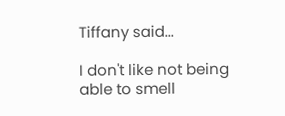Tiffany said...

I don't like not being able to smell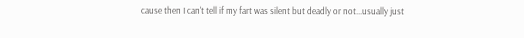cause then I can't tell if my fart was silent but deadly or not...usually just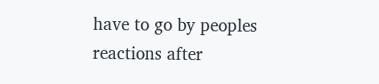have to go by peoples reactions after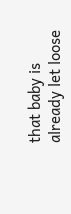that baby is already let loose